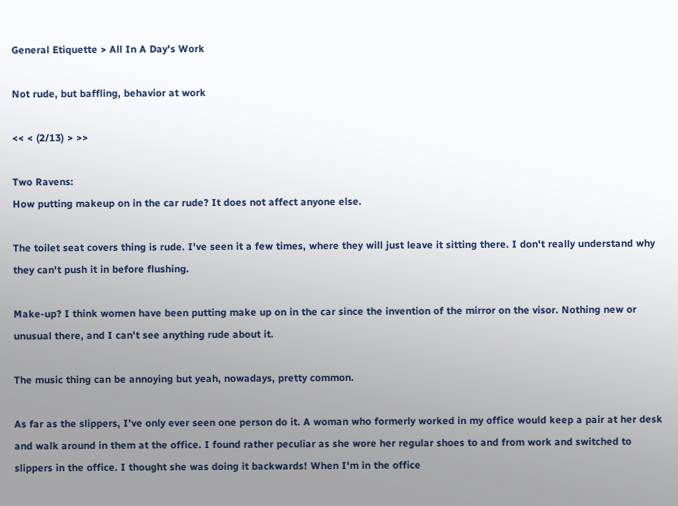General Etiquette > All In A Day's Work

Not rude, but baffling, behavior at work

<< < (2/13) > >>

Two Ravens:
How putting makeup on in the car rude? It does not affect anyone else.

The toilet seat covers thing is rude. I've seen it a few times, where they will just leave it sitting there. I don't really understand why they can't push it in before flushing.

Make-up? I think women have been putting make up on in the car since the invention of the mirror on the visor. Nothing new or unusual there, and I can't see anything rude about it.

The music thing can be annoying but yeah, nowadays, pretty common.

As far as the slippers, I've only ever seen one person do it. A woman who formerly worked in my office would keep a pair at her desk and walk around in them at the office. I found rather peculiar as she wore her regular shoes to and from work and switched to slippers in the office. I thought she was doing it backwards! When I'm in the office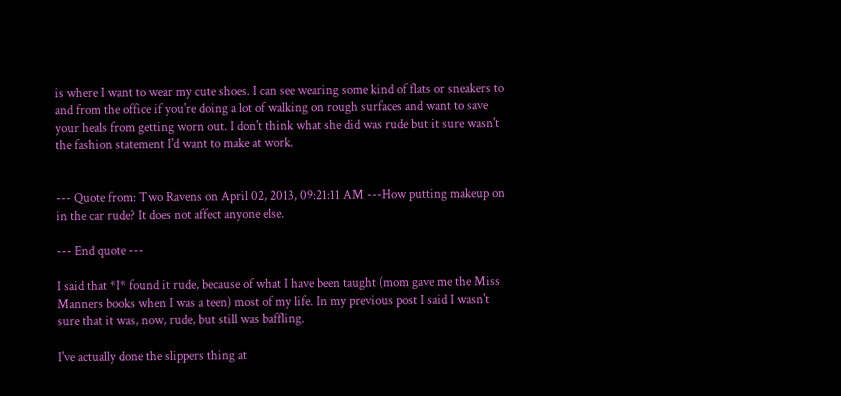is where I want to wear my cute shoes. I can see wearing some kind of flats or sneakers to and from the office if you're doing a lot of walking on rough surfaces and want to save your heals from getting worn out. I don't think what she did was rude but it sure wasn't the fashion statement I'd want to make at work.


--- Quote from: Two Ravens on April 02, 2013, 09:21:11 AM ---How putting makeup on in the car rude? It does not affect anyone else.

--- End quote ---

I said that *I* found it rude, because of what I have been taught (mom gave me the Miss Manners books when I was a teen) most of my life. In my previous post I said I wasn't sure that it was, now, rude, but still was baffling.

I've actually done the slippers thing at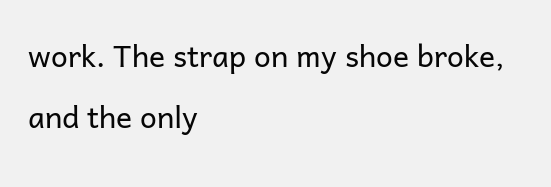work. The strap on my shoe broke, and the only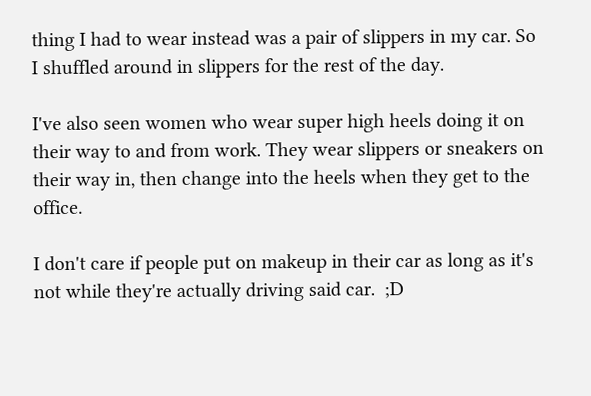thing I had to wear instead was a pair of slippers in my car. So I shuffled around in slippers for the rest of the day.

I've also seen women who wear super high heels doing it on their way to and from work. They wear slippers or sneakers on their way in, then change into the heels when they get to the office.

I don't care if people put on makeup in their car as long as it's not while they're actually driving said car.  ;D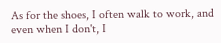As for the shoes, I often walk to work, and even when I don't, I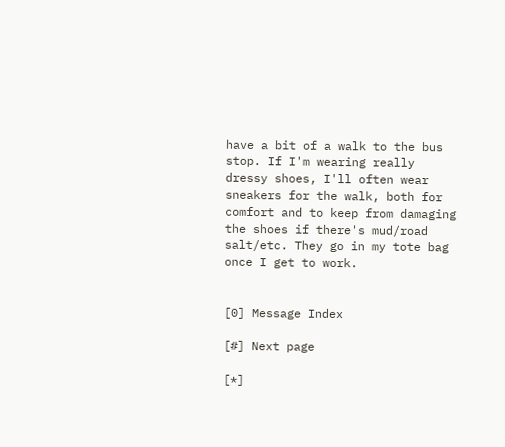have a bit of a walk to the bus stop. If I'm wearing really dressy shoes, I'll often wear sneakers for the walk, both for comfort and to keep from damaging the shoes if there's mud/road salt/etc. They go in my tote bag once I get to work.


[0] Message Index

[#] Next page

[*]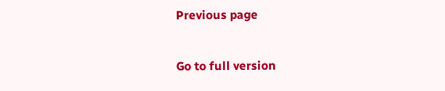Previous page

Go to full version